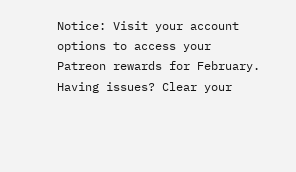Notice: Visit your account options to access your Patreon rewards for February. Having issues? Clear your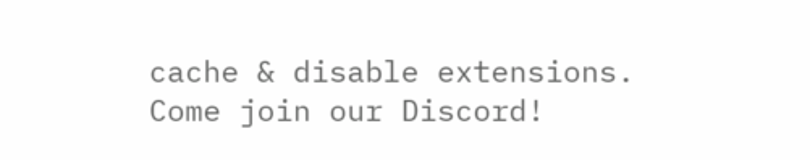cache & disable extensions. Come join our Discord!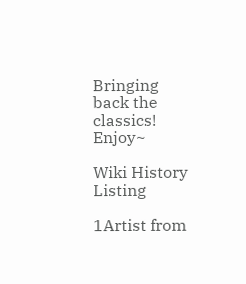Bringing back the classics! Enjoy~

Wiki History Listing

1Artist from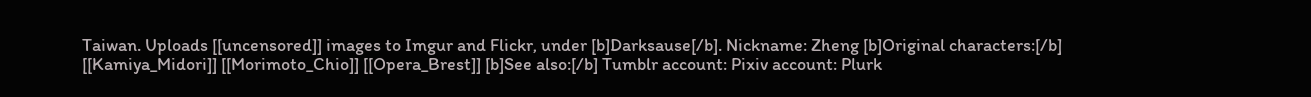Taiwan. Uploads [[uncensored]] images to Imgur and Flickr, under [b]Darksause[/b]. Nickname: Zheng [b]Original characters:[/b] [[Kamiya_Midori]] [[Morimoto_Chio]] [[Opera_Brest]] [b]See also:[/b] Tumblr account: Pixiv account: Plurk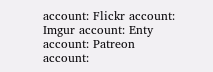account: Flickr account: Imgur account: Enty account: Patreon account: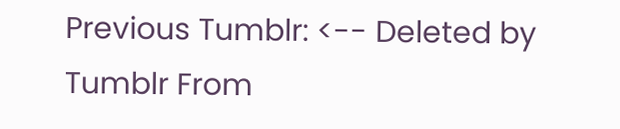Previous Tumblr: <-- Deleted by Tumblr From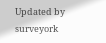Updated by surveyork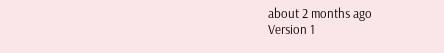about 2 months ago
Version 1